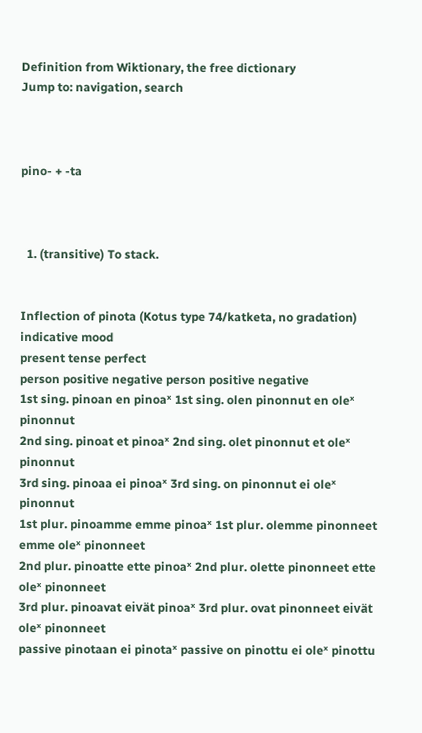Definition from Wiktionary, the free dictionary
Jump to: navigation, search



pino- + -ta



  1. (transitive) To stack.


Inflection of pinota (Kotus type 74/katketa, no gradation)
indicative mood
present tense perfect
person positive negative person positive negative
1st sing. pinoan en pinoaˣ 1st sing. olen pinonnut en oleˣ pinonnut
2nd sing. pinoat et pinoaˣ 2nd sing. olet pinonnut et oleˣ pinonnut
3rd sing. pinoaa ei pinoaˣ 3rd sing. on pinonnut ei oleˣ pinonnut
1st plur. pinoamme emme pinoaˣ 1st plur. olemme pinonneet emme oleˣ pinonneet
2nd plur. pinoatte ette pinoaˣ 2nd plur. olette pinonneet ette oleˣ pinonneet
3rd plur. pinoavat eivät pinoaˣ 3rd plur. ovat pinonneet eivät oleˣ pinonneet
passive pinotaan ei pinotaˣ passive on pinottu ei oleˣ pinottu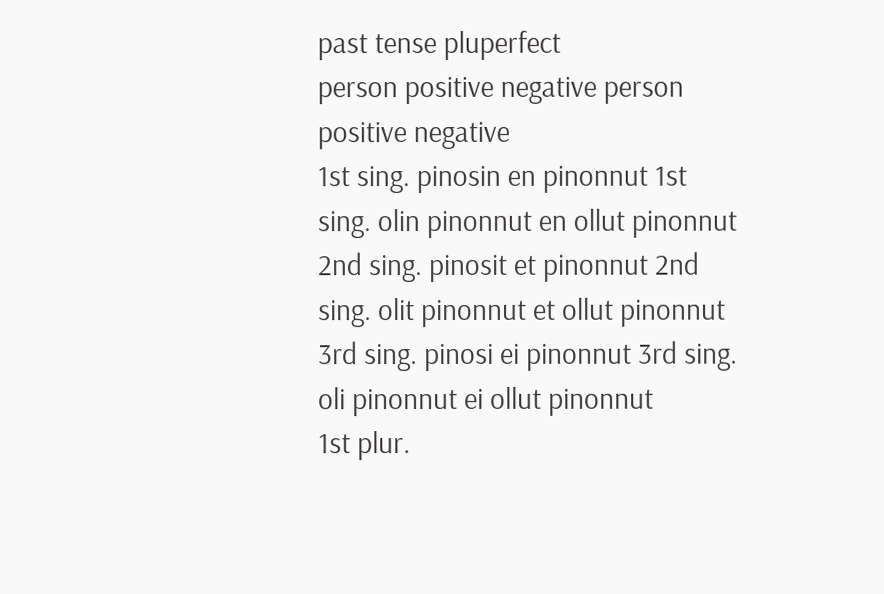past tense pluperfect
person positive negative person positive negative
1st sing. pinosin en pinonnut 1st sing. olin pinonnut en ollut pinonnut
2nd sing. pinosit et pinonnut 2nd sing. olit pinonnut et ollut pinonnut
3rd sing. pinosi ei pinonnut 3rd sing. oli pinonnut ei ollut pinonnut
1st plur.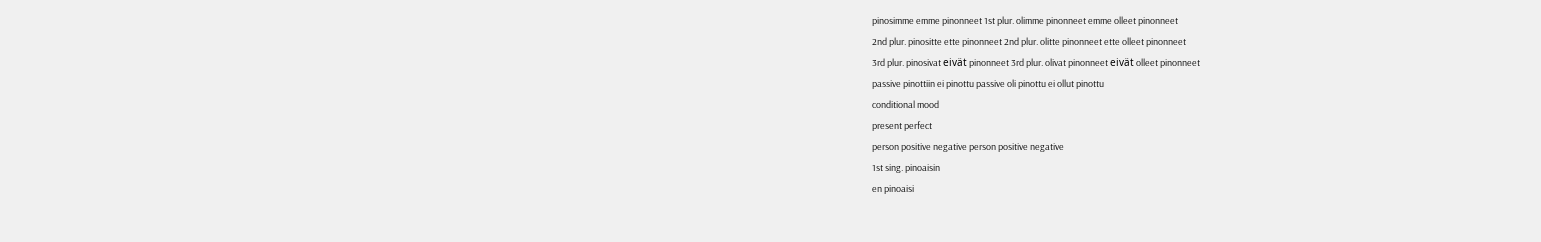pinosimme emme pinonneet 1st plur. olimme pinonneet emme olleet pinonneet
2nd plur. pinositte ette pinonneet 2nd plur. olitte pinonneet ette olleet pinonneet
3rd plur. pinosivat eivät pinonneet 3rd plur. olivat pinonneet eivät olleet pinonneet
passive pinottiin ei pinottu passive oli pinottu ei ollut pinottu
conditional mood
present perfect
person positive negative person positive negative
1st sing. pinoaisin
en pinoaisi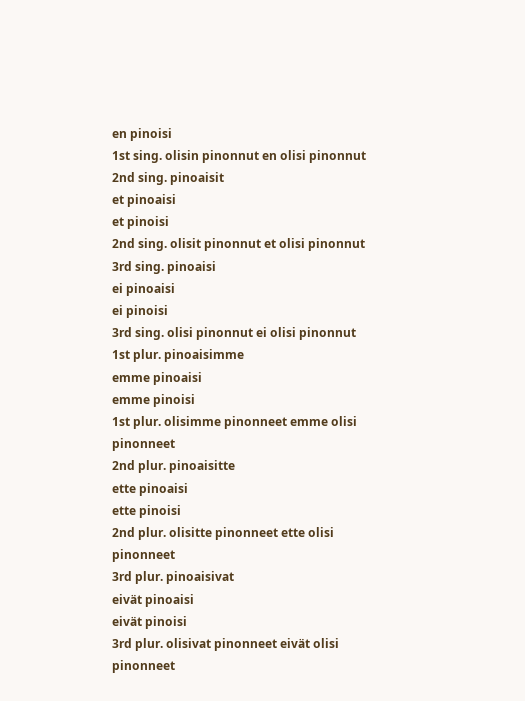en pinoisi
1st sing. olisin pinonnut en olisi pinonnut
2nd sing. pinoaisit
et pinoaisi
et pinoisi
2nd sing. olisit pinonnut et olisi pinonnut
3rd sing. pinoaisi
ei pinoaisi
ei pinoisi
3rd sing. olisi pinonnut ei olisi pinonnut
1st plur. pinoaisimme
emme pinoaisi
emme pinoisi
1st plur. olisimme pinonneet emme olisi pinonneet
2nd plur. pinoaisitte
ette pinoaisi
ette pinoisi
2nd plur. olisitte pinonneet ette olisi pinonneet
3rd plur. pinoaisivat
eivät pinoaisi
eivät pinoisi
3rd plur. olisivat pinonneet eivät olisi pinonneet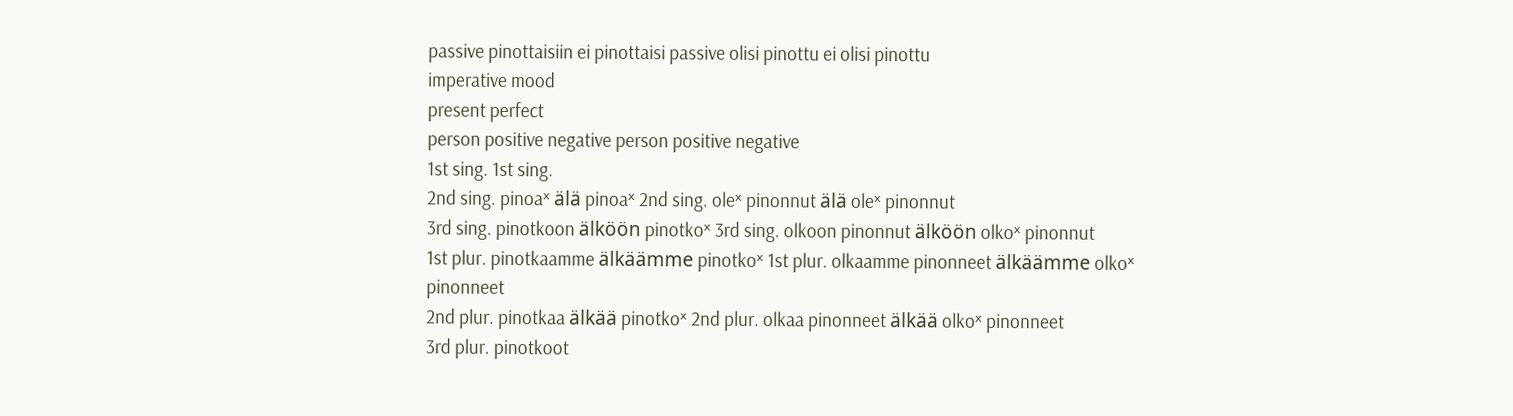passive pinottaisiin ei pinottaisi passive olisi pinottu ei olisi pinottu
imperative mood
present perfect
person positive negative person positive negative
1st sing. 1st sing.
2nd sing. pinoaˣ älä pinoaˣ 2nd sing. oleˣ pinonnut älä oleˣ pinonnut
3rd sing. pinotkoon älköön pinotkoˣ 3rd sing. olkoon pinonnut älköön olkoˣ pinonnut
1st plur. pinotkaamme älkäämme pinotkoˣ 1st plur. olkaamme pinonneet älkäämme olkoˣ pinonneet
2nd plur. pinotkaa älkää pinotkoˣ 2nd plur. olkaa pinonneet älkää olkoˣ pinonneet
3rd plur. pinotkoot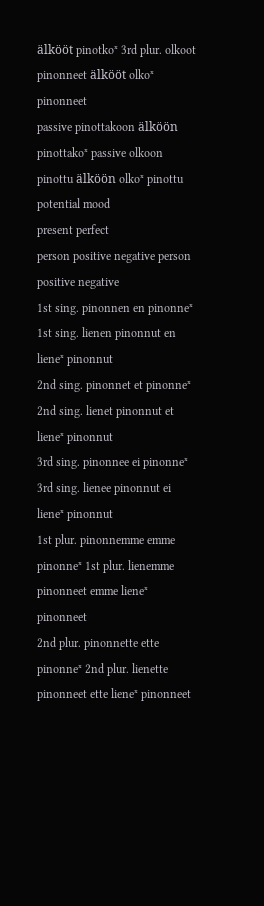älkööt pinotkoˣ 3rd plur. olkoot pinonneet älkööt olkoˣ pinonneet
passive pinottakoon älköön pinottakoˣ passive olkoon pinottu älköön olkoˣ pinottu
potential mood
present perfect
person positive negative person positive negative
1st sing. pinonnen en pinonneˣ 1st sing. lienen pinonnut en lieneˣ pinonnut
2nd sing. pinonnet et pinonneˣ 2nd sing. lienet pinonnut et lieneˣ pinonnut
3rd sing. pinonnee ei pinonneˣ 3rd sing. lienee pinonnut ei lieneˣ pinonnut
1st plur. pinonnemme emme pinonneˣ 1st plur. lienemme pinonneet emme lieneˣ pinonneet
2nd plur. pinonnette ette pinonneˣ 2nd plur. lienette pinonneet ette lieneˣ pinonneet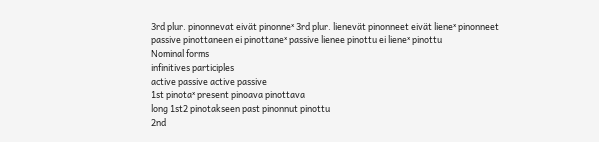3rd plur. pinonnevat eivät pinonneˣ 3rd plur. lienevät pinonneet eivät lieneˣ pinonneet
passive pinottaneen ei pinottaneˣ passive lienee pinottu ei lieneˣ pinottu
Nominal forms
infinitives participles
active passive active passive
1st pinotaˣ present pinoava pinottava
long 1st2 pinotakseen past pinonnut pinottu
2nd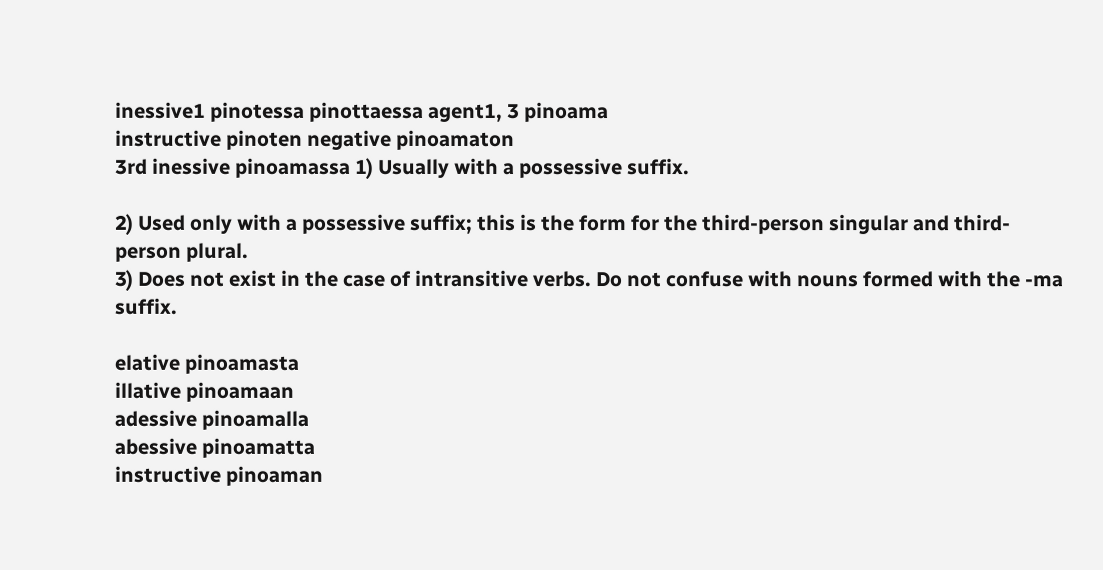inessive1 pinotessa pinottaessa agent1, 3 pinoama
instructive pinoten negative pinoamaton
3rd inessive pinoamassa 1) Usually with a possessive suffix.

2) Used only with a possessive suffix; this is the form for the third-person singular and third-person plural.
3) Does not exist in the case of intransitive verbs. Do not confuse with nouns formed with the -ma suffix.

elative pinoamasta
illative pinoamaan
adessive pinoamalla
abessive pinoamatta
instructive pinoaman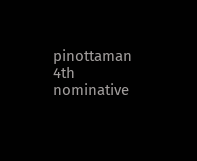pinottaman
4th nominative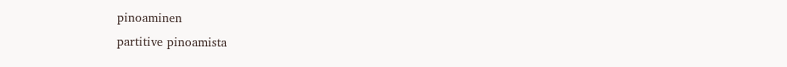pinoaminen
partitive pinoamista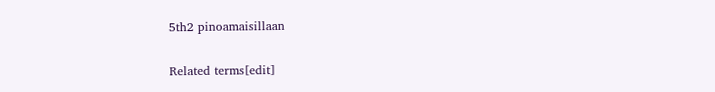5th2 pinoamaisillaan

Related terms[edit]